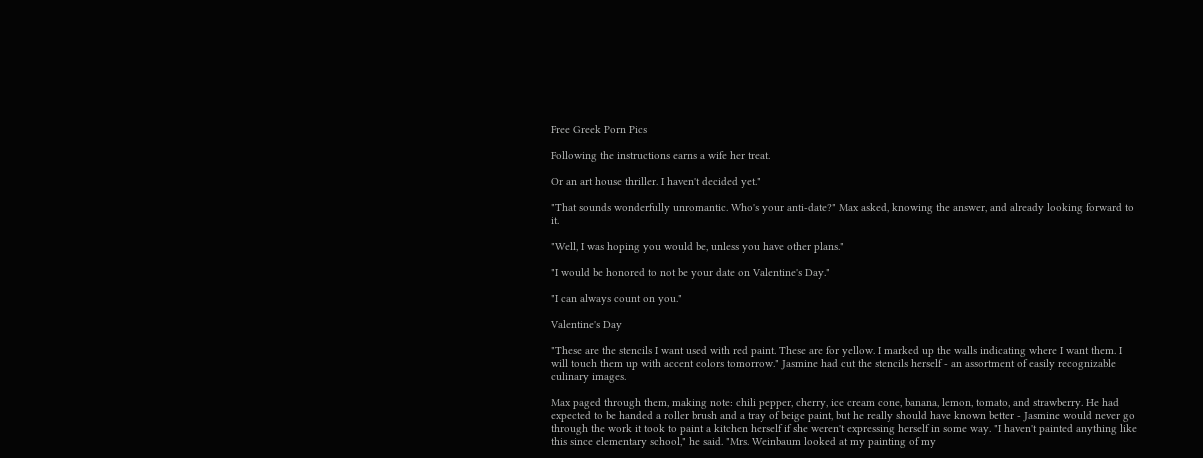Free Greek Porn Pics

Following the instructions earns a wife her treat.

Or an art house thriller. I haven't decided yet."

"That sounds wonderfully unromantic. Who's your anti-date?" Max asked, knowing the answer, and already looking forward to it.

"Well, I was hoping you would be, unless you have other plans."

"I would be honored to not be your date on Valentine's Day."

"I can always count on you."

Valentine's Day

"These are the stencils I want used with red paint. These are for yellow. I marked up the walls indicating where I want them. I will touch them up with accent colors tomorrow." Jasmine had cut the stencils herself - an assortment of easily recognizable culinary images.

Max paged through them, making note: chili pepper, cherry, ice cream cone, banana, lemon, tomato, and strawberry. He had expected to be handed a roller brush and a tray of beige paint, but he really should have known better - Jasmine would never go through the work it took to paint a kitchen herself if she weren't expressing herself in some way. "I haven't painted anything like this since elementary school," he said. "Mrs. Weinbaum looked at my painting of my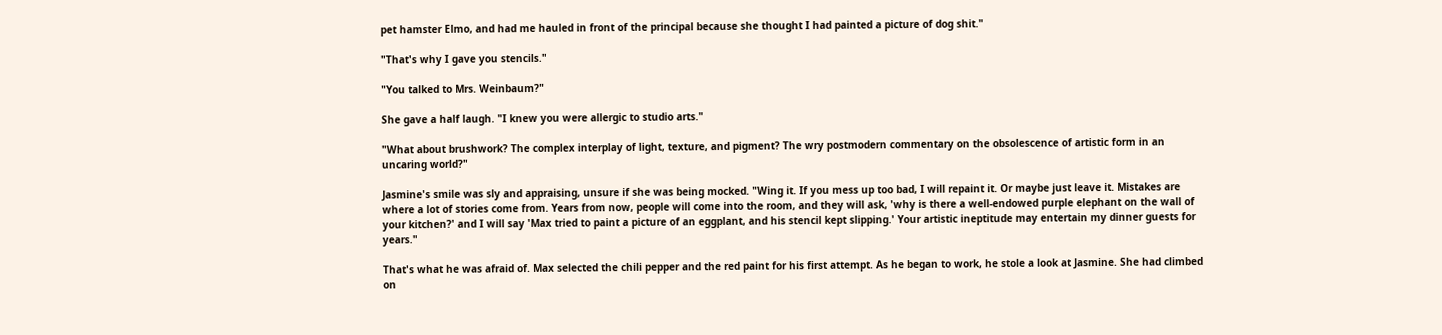pet hamster Elmo, and had me hauled in front of the principal because she thought I had painted a picture of dog shit."

"That's why I gave you stencils."

"You talked to Mrs. Weinbaum?"

She gave a half laugh. "I knew you were allergic to studio arts."

"What about brushwork? The complex interplay of light, texture, and pigment? The wry postmodern commentary on the obsolescence of artistic form in an uncaring world?"

Jasmine's smile was sly and appraising, unsure if she was being mocked. "Wing it. If you mess up too bad, I will repaint it. Or maybe just leave it. Mistakes are where a lot of stories come from. Years from now, people will come into the room, and they will ask, 'why is there a well-endowed purple elephant on the wall of your kitchen?' and I will say 'Max tried to paint a picture of an eggplant, and his stencil kept slipping.' Your artistic ineptitude may entertain my dinner guests for years."

That's what he was afraid of. Max selected the chili pepper and the red paint for his first attempt. As he began to work, he stole a look at Jasmine. She had climbed on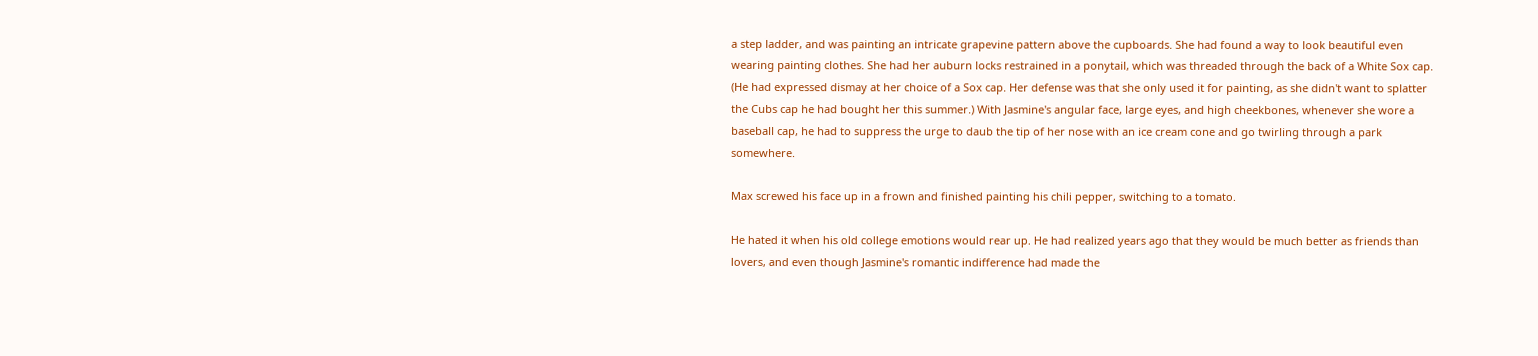a step ladder, and was painting an intricate grapevine pattern above the cupboards. She had found a way to look beautiful even wearing painting clothes. She had her auburn locks restrained in a ponytail, which was threaded through the back of a White Sox cap. (He had expressed dismay at her choice of a Sox cap. Her defense was that she only used it for painting, as she didn't want to splatter the Cubs cap he had bought her this summer.) With Jasmine's angular face, large eyes, and high cheekbones, whenever she wore a baseball cap, he had to suppress the urge to daub the tip of her nose with an ice cream cone and go twirling through a park somewhere.

Max screwed his face up in a frown and finished painting his chili pepper, switching to a tomato.

He hated it when his old college emotions would rear up. He had realized years ago that they would be much better as friends than lovers, and even though Jasmine's romantic indifference had made the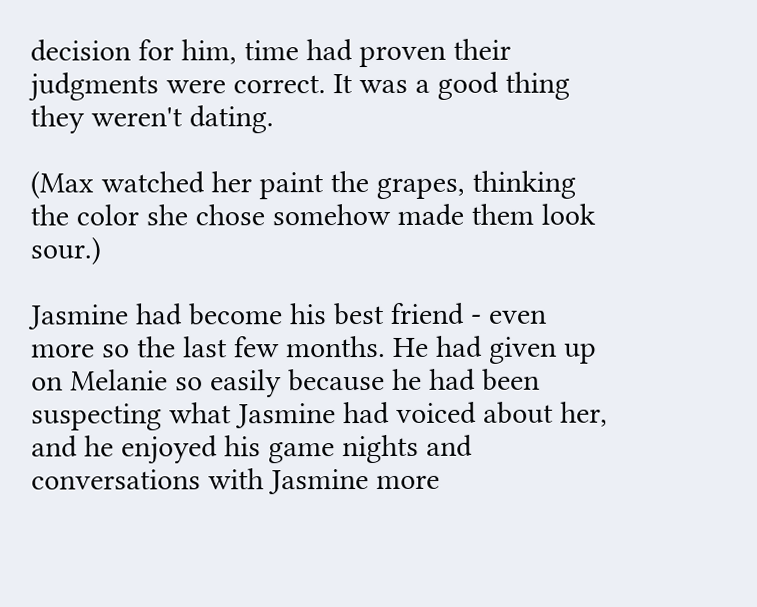decision for him, time had proven their judgments were correct. It was a good thing they weren't dating.

(Max watched her paint the grapes, thinking the color she chose somehow made them look sour.)

Jasmine had become his best friend - even more so the last few months. He had given up on Melanie so easily because he had been suspecting what Jasmine had voiced about her, and he enjoyed his game nights and conversations with Jasmine more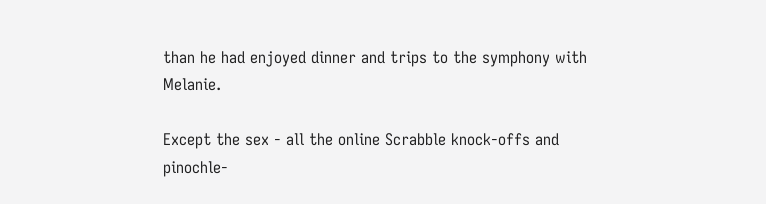than he had enjoyed dinner and trips to the symphony with Melanie.

Except the sex - all the online Scrabble knock-offs and pinochle-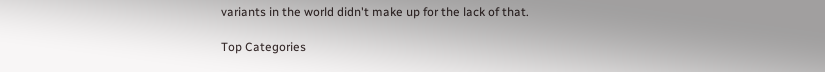variants in the world didn't make up for the lack of that.

Top Categories